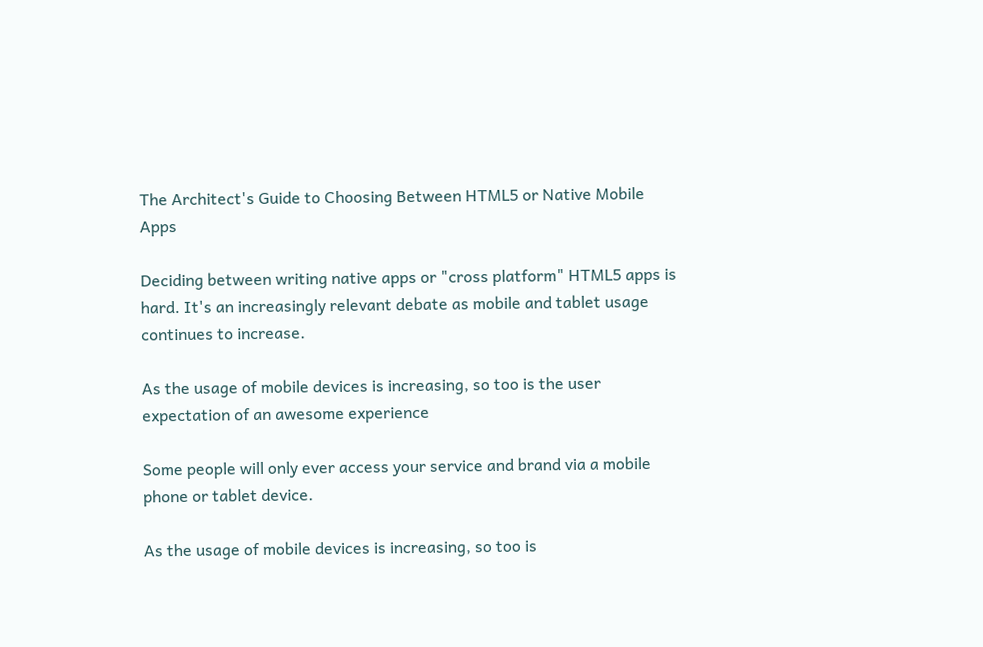The Architect's Guide to Choosing Between HTML5 or Native Mobile Apps

Deciding between writing native apps or "cross platform" HTML5 apps is hard. It's an increasingly relevant debate as mobile and tablet usage continues to increase.

As the usage of mobile devices is increasing, so too is the user expectation of an awesome experience

Some people will only ever access your service and brand via a mobile phone or tablet device.

As the usage of mobile devices is increasing, so too is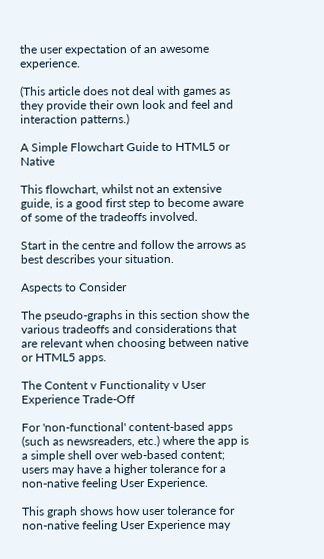the user expectation of an awesome experience.

(This article does not deal with games as they provide their own look and feel and interaction patterns.)

A Simple Flowchart Guide to HTML5 or Native

This flowchart, whilst not an extensive guide, is a good first step to become aware of some of the tradeoffs involved.

Start in the centre and follow the arrows as best describes your situation.

Aspects to Consider

The pseudo-graphs in this section show the various tradeoffs and considerations that are relevant when choosing between native or HTML5 apps.

The Content v Functionality v User Experience Trade-Off

For 'non-functional' content-based apps (such as newsreaders, etc.) where the app is a simple shell over web-based content; users may have a higher tolerance for a non-native feeling User Experience.

This graph shows how user tolerance for non-native feeling User Experience may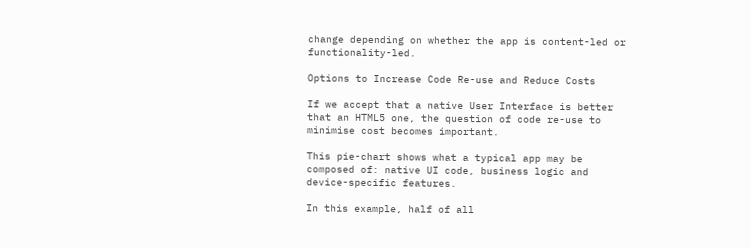change depending on whether the app is content-led or functionality-led.

Options to Increase Code Re-use and Reduce Costs

If we accept that a native User Interface is better that an HTML5 one, the question of code re-use to minimise cost becomes important.

This pie-chart shows what a typical app may be composed of: native UI code, business logic and device-specific features.

In this example, half of all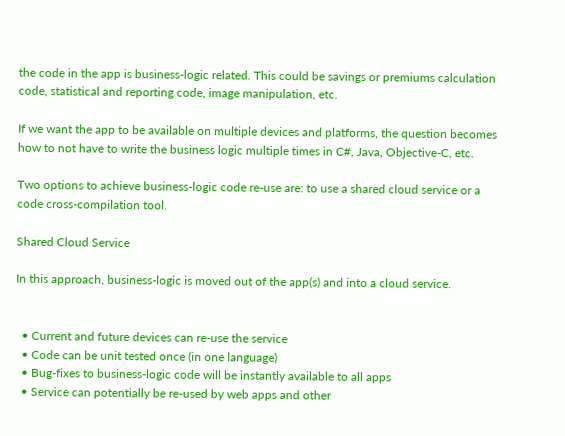the code in the app is business-logic related. This could be savings or premiums calculation code, statistical and reporting code, image manipulation, etc.

If we want the app to be available on multiple devices and platforms, the question becomes how to not have to write the business logic multiple times in C#, Java, Objective-C, etc.

Two options to achieve business-logic code re-use are: to use a shared cloud service or a code cross-compilation tool.

Shared Cloud Service

In this approach, business-logic is moved out of the app(s) and into a cloud service.


  • Current and future devices can re-use the service
  • Code can be unit tested once (in one language)
  • Bug-fixes to business-logic code will be instantly available to all apps
  • Service can potentially be re-used by web apps and other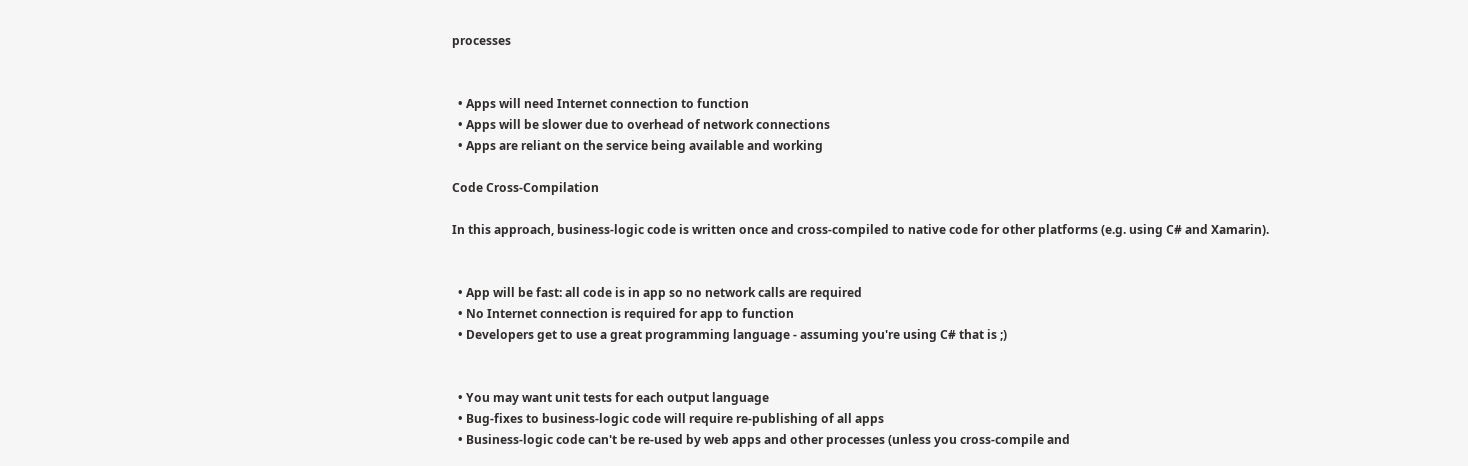processes


  • Apps will need Internet connection to function
  • Apps will be slower due to overhead of network connections
  • Apps are reliant on the service being available and working

Code Cross-Compilation

In this approach, business-logic code is written once and cross-compiled to native code for other platforms (e.g. using C# and Xamarin).


  • App will be fast: all code is in app so no network calls are required
  • No Internet connection is required for app to function
  • Developers get to use a great programming language - assuming you're using C# that is ;)


  • You may want unit tests for each output language
  • Bug-fixes to business-logic code will require re-publishing of all apps
  • Business-logic code can't be re-used by web apps and other processes (unless you cross-compile and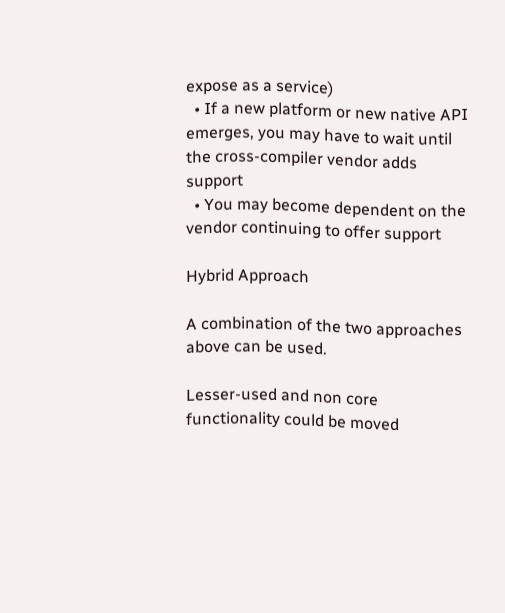expose as a service)
  • If a new platform or new native API emerges, you may have to wait until the cross-compiler vendor adds support
  • You may become dependent on the vendor continuing to offer support

Hybrid Approach

A combination of the two approaches above can be used.

Lesser-used and non core functionality could be moved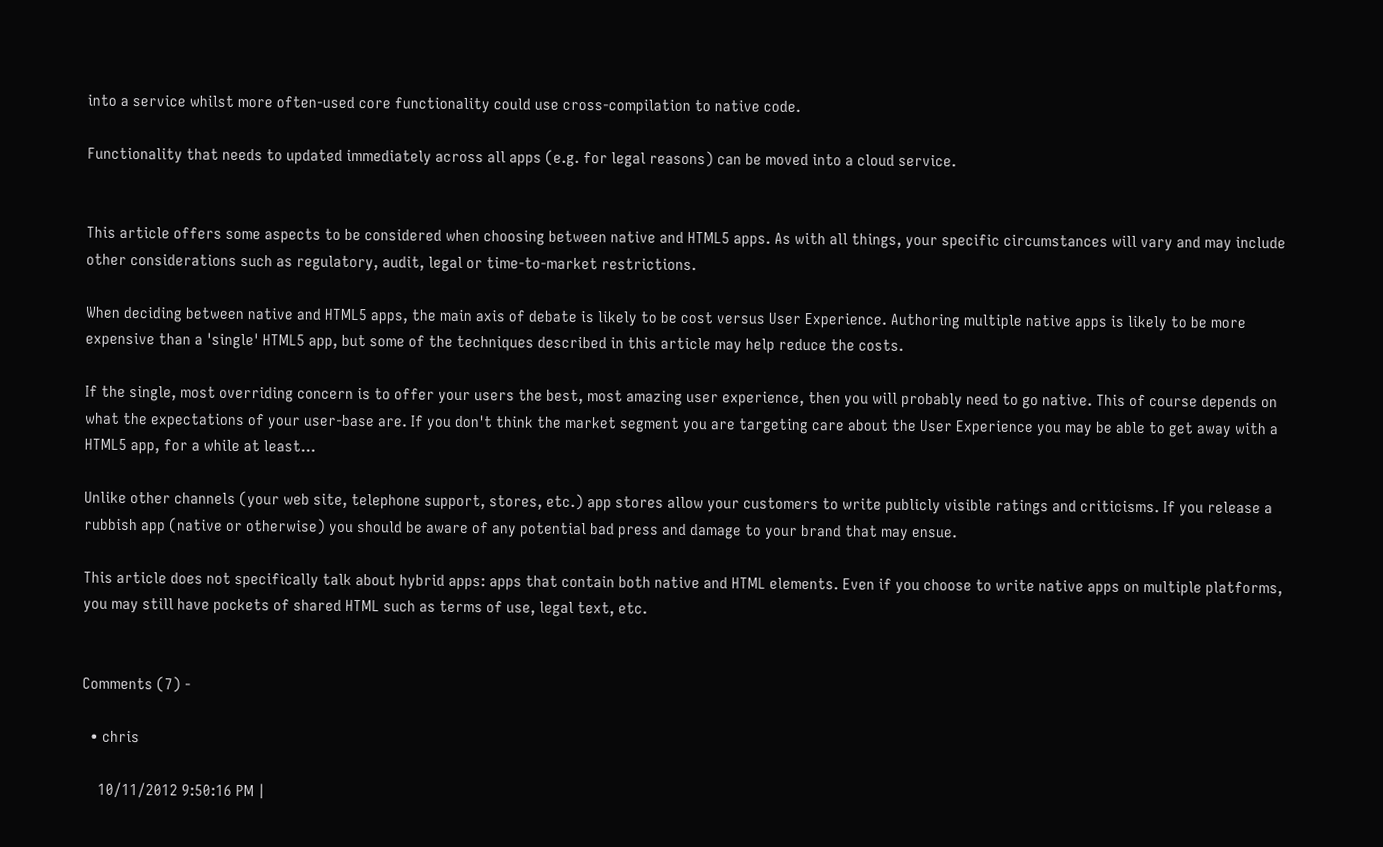into a service whilst more often-used core functionality could use cross-compilation to native code.

Functionality that needs to updated immediately across all apps (e.g. for legal reasons) can be moved into a cloud service.


This article offers some aspects to be considered when choosing between native and HTML5 apps. As with all things, your specific circumstances will vary and may include other considerations such as regulatory, audit, legal or time-to-market restrictions.

When deciding between native and HTML5 apps, the main axis of debate is likely to be cost versus User Experience. Authoring multiple native apps is likely to be more expensive than a 'single' HTML5 app, but some of the techniques described in this article may help reduce the costs.

If the single, most overriding concern is to offer your users the best, most amazing user experience, then you will probably need to go native. This of course depends on what the expectations of your user-base are. If you don't think the market segment you are targeting care about the User Experience you may be able to get away with a HTML5 app, for a while at least...

Unlike other channels (your web site, telephone support, stores, etc.) app stores allow your customers to write publicly visible ratings and criticisms. If you release a rubbish app (native or otherwise) you should be aware of any potential bad press and damage to your brand that may ensue.

This article does not specifically talk about hybrid apps: apps that contain both native and HTML elements. Even if you choose to write native apps on multiple platforms, you may still have pockets of shared HTML such as terms of use, legal text, etc.


Comments (7) -

  • chris

    10/11/2012 9:50:16 PM |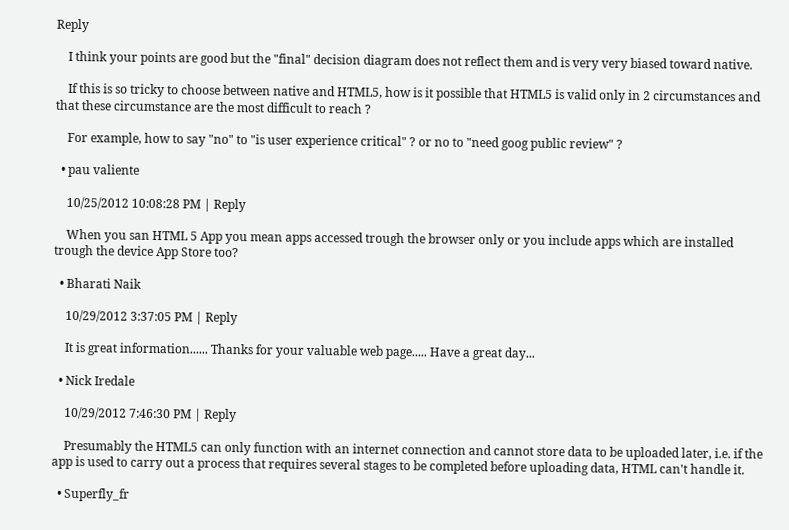Reply

    I think your points are good but the "final" decision diagram does not reflect them and is very very biased toward native.

    If this is so tricky to choose between native and HTML5, how is it possible that HTML5 is valid only in 2 circumstances and that these circumstance are the most difficult to reach ?

    For example, how to say "no" to "is user experience critical" ? or no to "need goog public review" ?

  • pau valiente

    10/25/2012 10:08:28 PM | Reply

    When you san HTML 5 App you mean apps accessed trough the browser only or you include apps which are installed trough the device App Store too?

  • Bharati Naik

    10/29/2012 3:37:05 PM | Reply

    It is great information...... Thanks for your valuable web page..... Have a great day...

  • Nick Iredale

    10/29/2012 7:46:30 PM | Reply

    Presumably the HTML5 can only function with an internet connection and cannot store data to be uploaded later, i.e. if the app is used to carry out a process that requires several stages to be completed before uploading data, HTML can't handle it.

  • Superfly_fr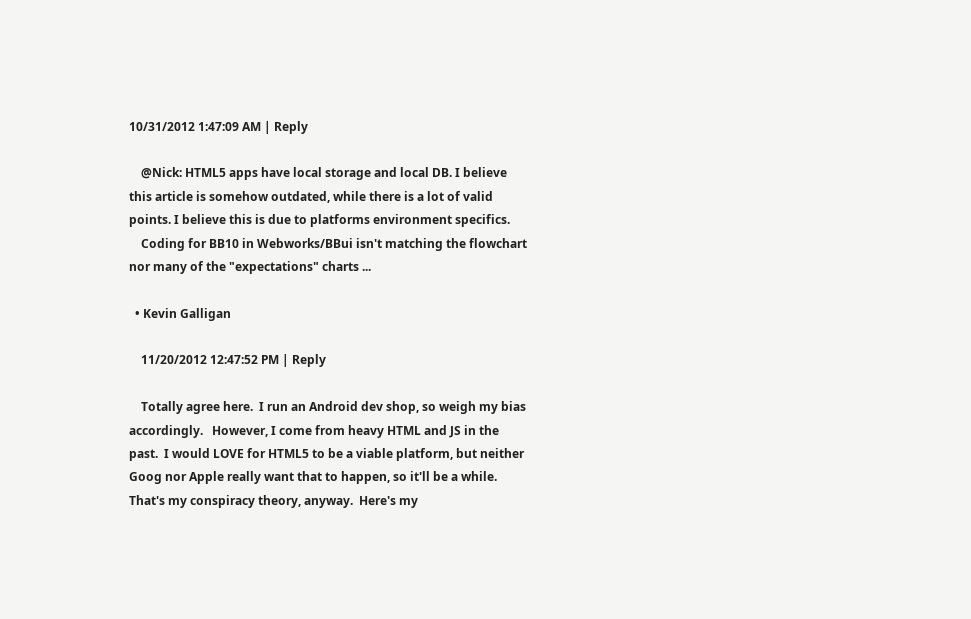10/31/2012 1:47:09 AM | Reply

    @Nick: HTML5 apps have local storage and local DB. I believe this article is somehow outdated, while there is a lot of valid points. I believe this is due to platforms environment specifics.
    Coding for BB10 in Webworks/BBui isn't matching the flowchart nor many of the "expectations" charts ...

  • Kevin Galligan

    11/20/2012 12:47:52 PM | Reply

    Totally agree here.  I run an Android dev shop, so weigh my bias accordingly.   However, I come from heavy HTML and JS in the past.  I would LOVE for HTML5 to be a viable platform, but neither Goog nor Apple really want that to happen, so it'll be a while.  That's my conspiracy theory, anyway.  Here's my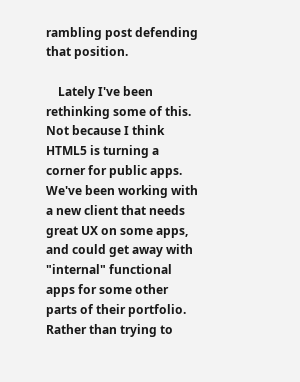rambling post defending that position.

    Lately I've been rethinking some of this.  Not because I think HTML5 is turning a corner for public apps.  We've been working with a new client that needs great UX on some apps, and could get away with "internal" functional apps for some other parts of their portfolio.  Rather than trying to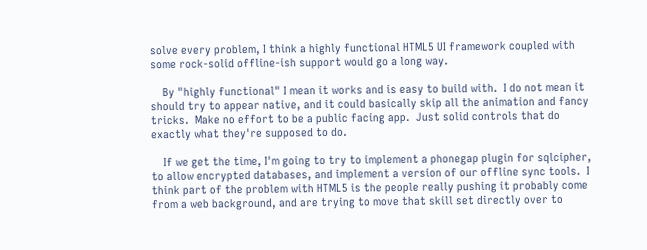solve every problem, I think a highly functional HTML5 UI framework coupled with some rock-solid offline-ish support would go a long way.

    By "highly functional" I mean it works and is easy to build with.  I do not mean it should try to appear native, and it could basically skip all the animation and fancy tricks.  Make no effort to be a public facing app.  Just solid controls that do exactly what they're supposed to do.

    If we get the time, I'm going to try to implement a phonegap plugin for sqlcipher, to allow encrypted databases, and implement a version of our offline sync tools.  I think part of the problem with HTML5 is the people really pushing it probably come from a web background, and are trying to move that skill set directly over to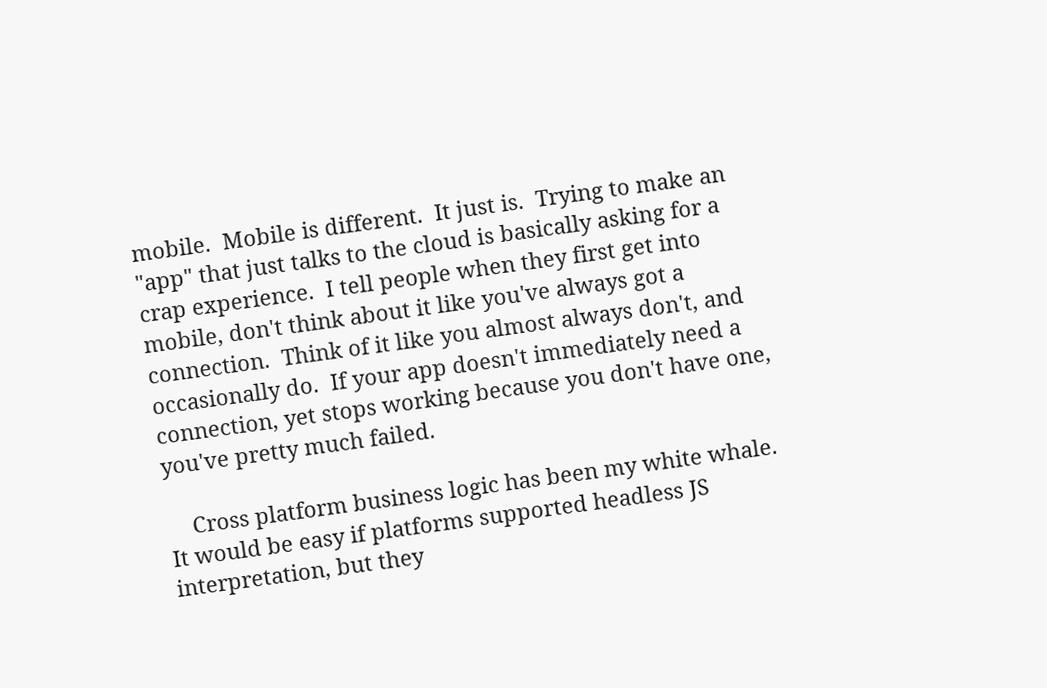mobile.  Mobile is different.  It just is.  Trying to make an "app" that just talks to the cloud is basically asking for a crap experience.  I tell people when they first get into mobile, don't think about it like you've always got a connection.  Think of it like you almost always don't, and occasionally do.  If your app doesn't immediately need a connection, yet stops working because you don't have one, you've pretty much failed.

    Cross platform business logic has been my white whale.  It would be easy if platforms supported headless JS interpretation, but they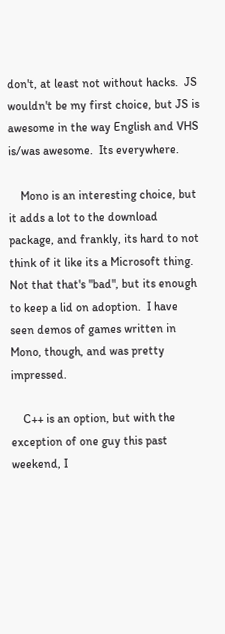don't, at least not without hacks.  JS wouldn't be my first choice, but JS is awesome in the way English and VHS is/was awesome.  Its everywhere.

    Mono is an interesting choice, but it adds a lot to the download package, and frankly, its hard to not think of it like its a Microsoft thing.  Not that that's "bad", but its enough to keep a lid on adoption.  I have seen demos of games written in Mono, though, and was pretty impressed.

    C++ is an option, but with the exception of one guy this past weekend, I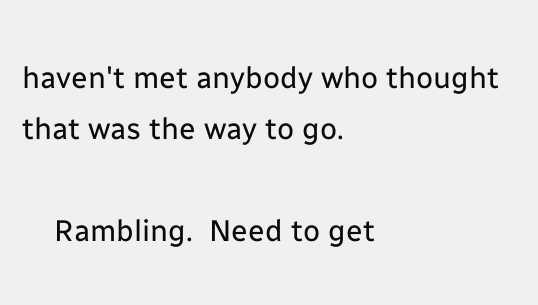haven't met anybody who thought that was the way to go.

    Rambling.  Need to get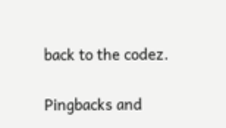back to the codez.

Pingbacks and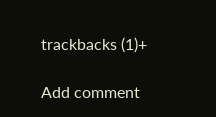trackbacks (1)+

Add comment